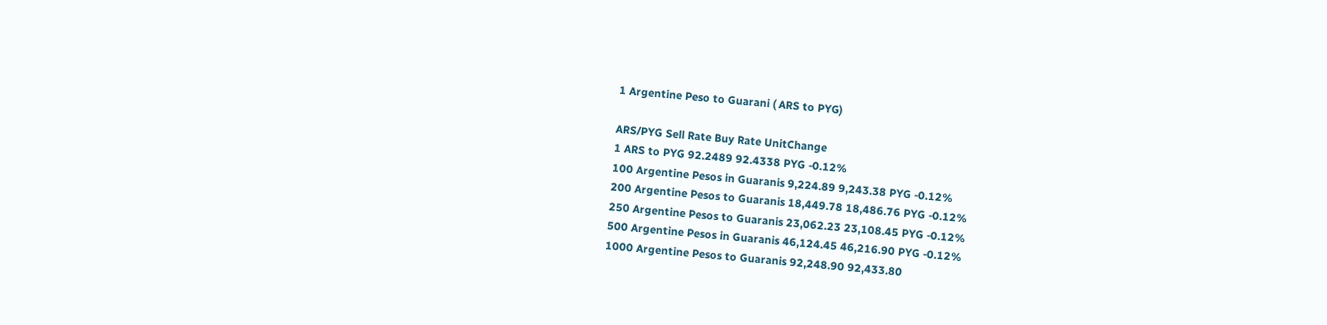1 Argentine Peso to Guarani ( ARS to PYG)

ARS/PYG Sell Rate Buy Rate UnitChange
1 ARS to PYG 92.2489 92.4338 PYG -0.12%
100 Argentine Pesos in Guaranis 9,224.89 9,243.38 PYG -0.12%
200 Argentine Pesos to Guaranis 18,449.78 18,486.76 PYG -0.12%
250 Argentine Pesos to Guaranis 23,062.23 23,108.45 PYG -0.12%
500 Argentine Pesos in Guaranis 46,124.45 46,216.90 PYG -0.12%
1000 Argentine Pesos to Guaranis 92,248.90 92,433.80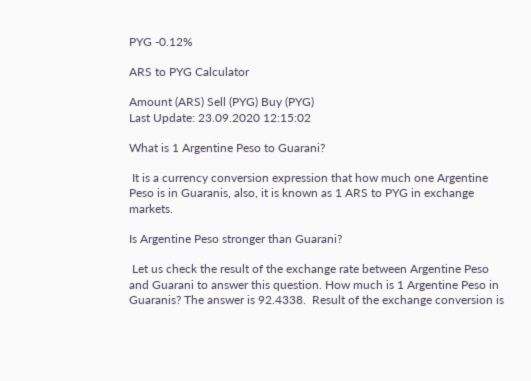PYG -0.12%

ARS to PYG Calculator

Amount (ARS) Sell (PYG) Buy (PYG)
Last Update: 23.09.2020 12:15:02

What is 1 Argentine Peso to Guarani?

 It is a currency conversion expression that how much one Argentine Peso is in Guaranis, also, it is known as 1 ARS to PYG in exchange markets.

Is Argentine Peso stronger than Guarani?

 Let us check the result of the exchange rate between Argentine Peso and Guarani to answer this question. How much is 1 Argentine Peso in Guaranis? The answer is 92.4338.  Result of the exchange conversion is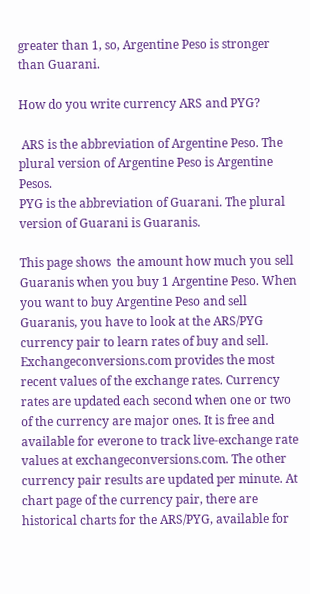greater than 1, so, Argentine Peso is stronger than Guarani.

How do you write currency ARS and PYG?

 ARS is the abbreviation of Argentine Peso. The plural version of Argentine Peso is Argentine Pesos.
PYG is the abbreviation of Guarani. The plural version of Guarani is Guaranis.

This page shows  the amount how much you sell Guaranis when you buy 1 Argentine Peso. When you want to buy Argentine Peso and sell Guaranis, you have to look at the ARS/PYG currency pair to learn rates of buy and sell. Exchangeconversions.com provides the most recent values of the exchange rates. Currency rates are updated each second when one or two of the currency are major ones. It is free and available for everone to track live-exchange rate values at exchangeconversions.com. The other currency pair results are updated per minute. At chart page of the currency pair, there are historical charts for the ARS/PYG, available for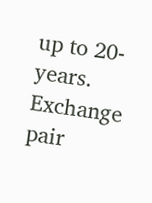up to 20-years.
Exchange pair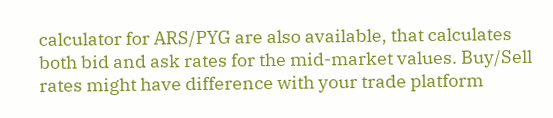calculator for ARS/PYG are also available, that calculates both bid and ask rates for the mid-market values. Buy/Sell rates might have difference with your trade platform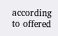according to offered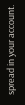spread in your account.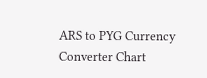ARS to PYG Currency Converter Chart